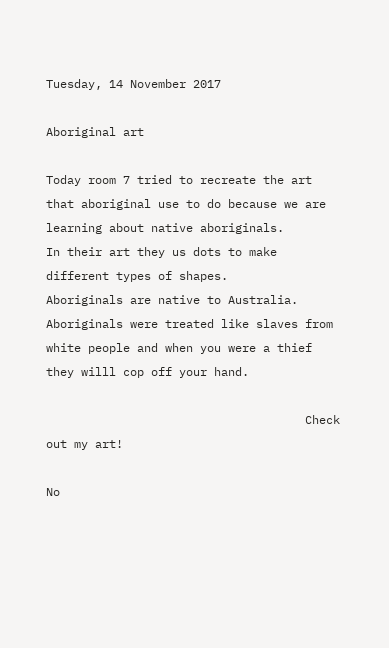Tuesday, 14 November 2017

Aboriginal art

Today room 7 tried to recreate the art that aboriginal use to do because we are learning about native aboriginals.
In their art they us dots to make different types of shapes.
Aboriginals are native to Australia. Aboriginals were treated like slaves from white people and when you were a thief they willl cop off your hand.

                                     Check out my art!

No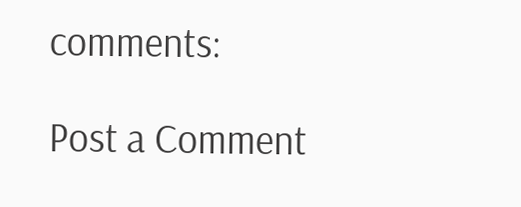comments:

Post a Comment